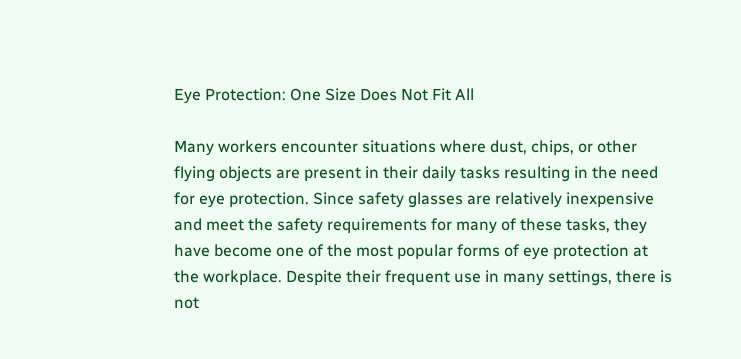Eye Protection: One Size Does Not Fit All

Many workers encounter situations where dust, chips, or other flying objects are present in their daily tasks resulting in the need for eye protection. Since safety glasses are relatively inexpensive and meet the safety requirements for many of these tasks, they have become one of the most popular forms of eye protection at the workplace. Despite their frequent use in many settings, there is not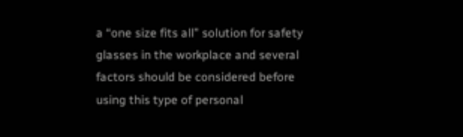a “one size fits all” solution for safety glasses in the workplace and several factors should be considered before using this type of personal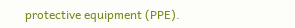protective equipment (PPE).